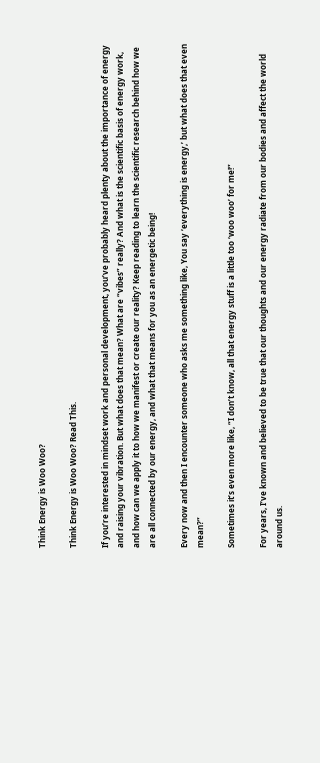Think Energy is Woo Woo?

Think Energy is Woo Woo? Read This.

If you’re interested in mindset work and personal development, you’ve probably heard plenty about the importance of energy and raising your vibration. But what does that mean? What are “vibes” really? And what is the scientific basis of energy work, and how can we apply it to how we manifest or create our reality? Keep reading to learn the scientific research behind how we are all connected by our energy, and what that means for you as an energetic being!

Every now and then I encounter someone who asks me something like, You say ‘everything is energy,’ but what does that even mean?”

Sometimes it’s even more like, “I don’t know, all that energy stuff is a little too ‘woo woo’ for me!”

For years, I’ve known and believed to be true that our thoughts and our energy radiate from our bodies and affect the world around us.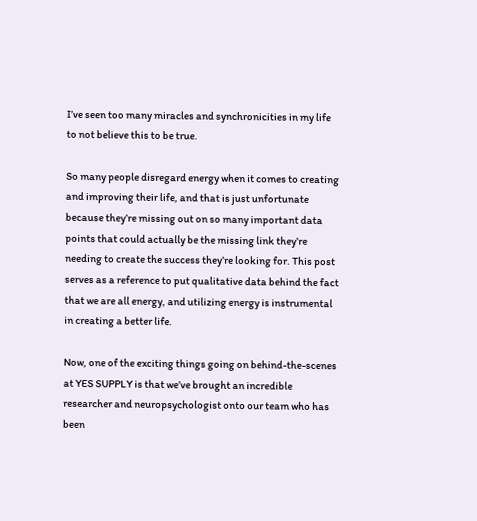I’ve seen too many miracles and synchronicities in my life to not believe this to be true.

So many people disregard energy when it comes to creating and improving their life, and that is just unfortunate because they’re missing out on so many important data points that could actually be the missing link they’re needing to create the success they’re looking for. This post serves as a reference to put qualitative data behind the fact that we are all energy, and utilizing energy is instrumental in creating a better life.

Now, one of the exciting things going on behind-the-scenes at YES SUPPLY is that we’ve brought an incredible researcher and neuropsychologist onto our team who has been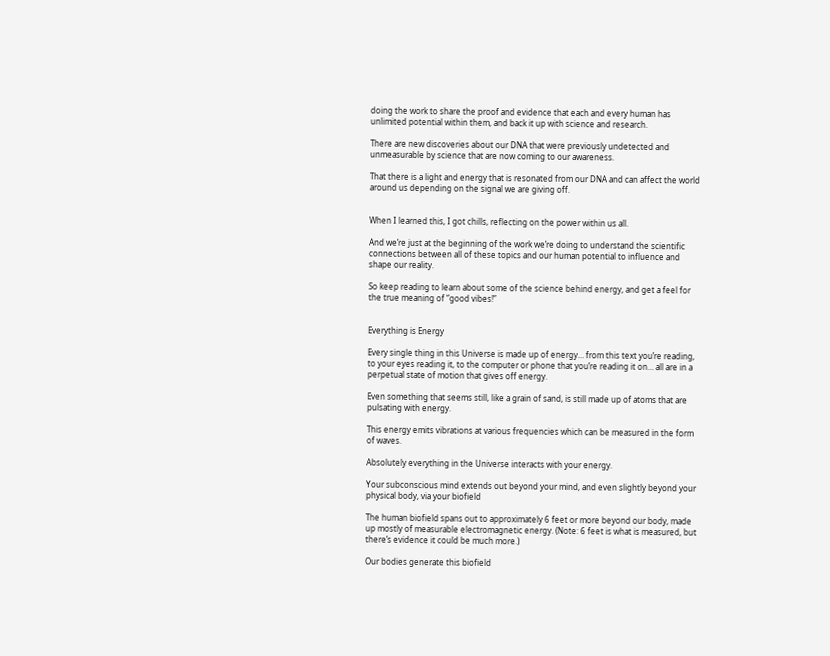doing the work to share the proof and evidence that each and every human has unlimited potential within them, and back it up with science and research.

There are new discoveries about our DNA that were previously undetected and unmeasurable by science that are now coming to our awareness.

That there is a light and energy that is resonated from our DNA and can affect the world around us depending on the signal we are giving off.


When I learned this, I got chills, reflecting on the power within us all.

And we’re just at the beginning of the work we’re doing to understand the scientific connections between all of these topics and our human potential to influence and shape our reality.

So keep reading to learn about some of the science behind energy, and get a feel for the true meaning of “good vibes!”


Everything is Energy

Every single thing in this Universe is made up of energy… from this text you’re reading, to your eyes reading it, to the computer or phone that you’re reading it on… all are in a perpetual state of motion that gives off energy.

Even something that seems still, like a grain of sand, is still made up of atoms that are pulsating with energy.

This energy emits vibrations at various frequencies which can be measured in the form of waves.

Absolutely everything in the Universe interacts with your energy.

Your subconscious mind extends out beyond your mind, and even slightly beyond your physical body, via your biofield

The human biofield spans out to approximately 6 feet or more beyond our body, made up mostly of measurable electromagnetic energy. (Note: 6 feet is what is measured, but there’s evidence it could be much more.)

Our bodies generate this biofield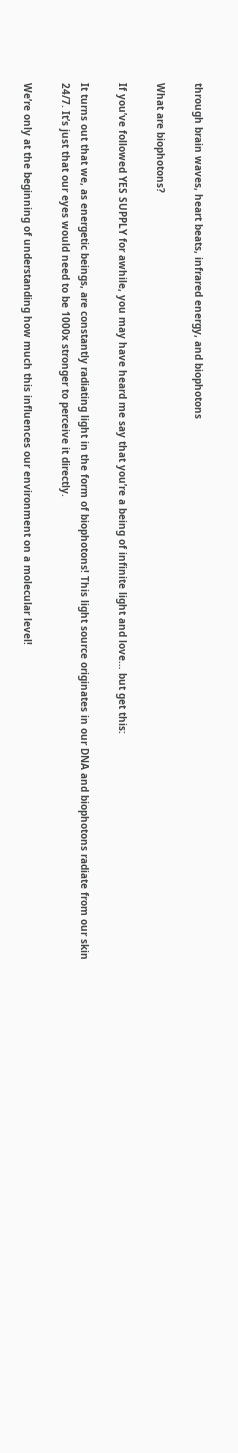through brain waves, heart beats, infrared energy, and biophotons

What are biophotons?

If you’ve followed YES SUPPLY for awhile, you may have heard me say that you’re a being of infinite light and love… but get this:

It turns out that we, as energetic beings, are constantly radiating light in the form of biophotons! This light source originates in our DNA and biophotons radiate from our skin 24/7. It’s just that our eyes would need to be 1000x stronger to perceive it directly.

We’re only at the beginning of understanding how much this influences our environment on a molecular level!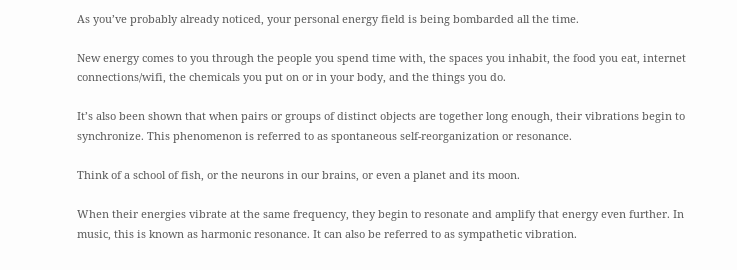As you’ve probably already noticed, your personal energy field is being bombarded all the time.

New energy comes to you through the people you spend time with, the spaces you inhabit, the food you eat, internet connections/wifi, the chemicals you put on or in your body, and the things you do.

It’s also been shown that when pairs or groups of distinct objects are together long enough, their vibrations begin to synchronize. This phenomenon is referred to as spontaneous self-reorganization or resonance.

Think of a school of fish, or the neurons in our brains, or even a planet and its moon.

When their energies vibrate at the same frequency, they begin to resonate and amplify that energy even further. In music, this is known as harmonic resonance. It can also be referred to as sympathetic vibration.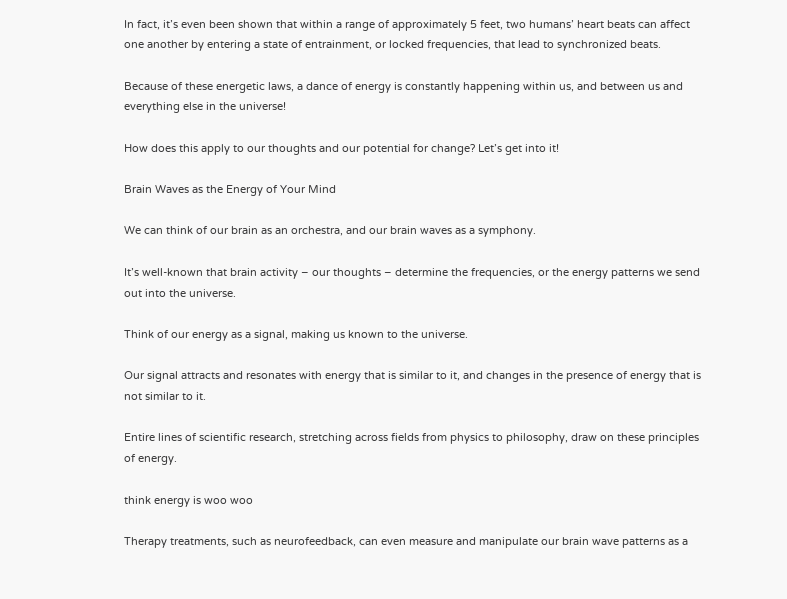In fact, it’s even been shown that within a range of approximately 5 feet, two humans’ heart beats can affect one another by entering a state of entrainment, or locked frequencies, that lead to synchronized beats.

Because of these energetic laws, a dance of energy is constantly happening within us, and between us and everything else in the universe!

How does this apply to our thoughts and our potential for change? Let’s get into it!

Brain Waves as the Energy of Your Mind

We can think of our brain as an orchestra, and our brain waves as a symphony.

It’s well-known that brain activity – our thoughts – determine the frequencies, or the energy patterns we send out into the universe.

Think of our energy as a signal, making us known to the universe.

Our signal attracts and resonates with energy that is similar to it, and changes in the presence of energy that is not similar to it.

Entire lines of scientific research, stretching across fields from physics to philosophy, draw on these principles of energy.

think energy is woo woo

Therapy treatments, such as neurofeedback, can even measure and manipulate our brain wave patterns as a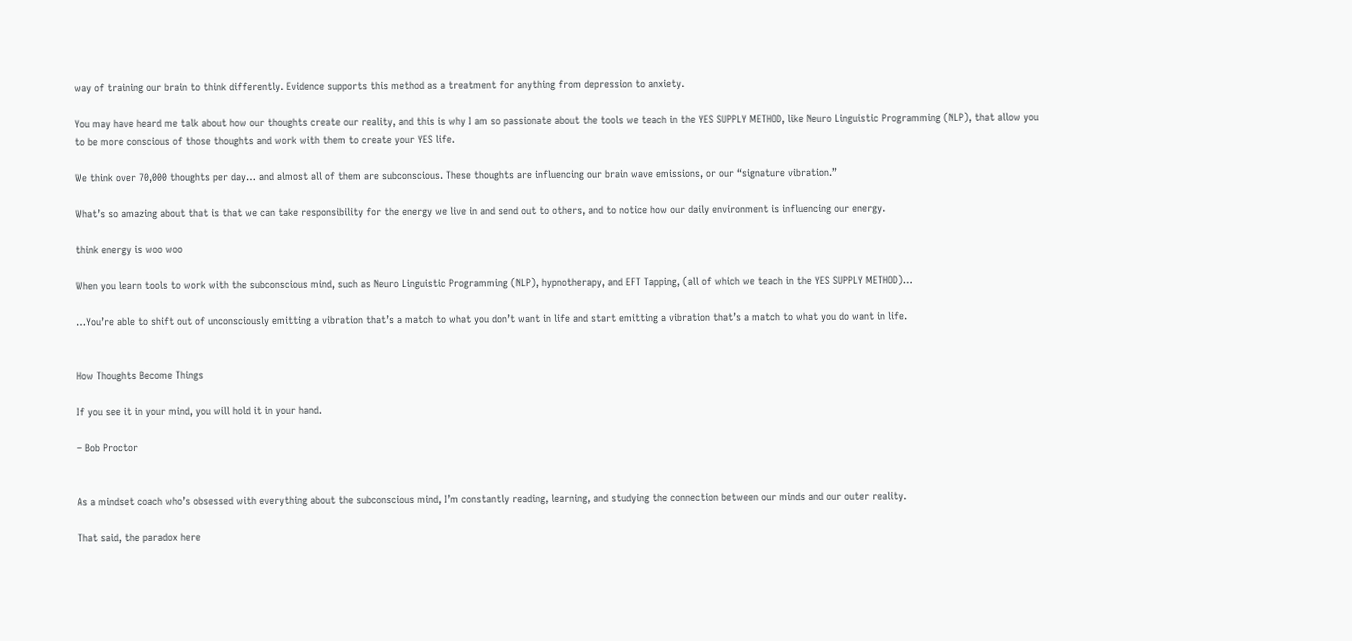way of training our brain to think differently. Evidence supports this method as a treatment for anything from depression to anxiety.

You may have heard me talk about how our thoughts create our reality, and this is why I am so passionate about the tools we teach in the YES SUPPLY METHOD, like Neuro Linguistic Programming (NLP), that allow you to be more conscious of those thoughts and work with them to create your YES life.

We think over 70,000 thoughts per day… and almost all of them are subconscious. These thoughts are influencing our brain wave emissions, or our “signature vibration.”

What’s so amazing about that is that we can take responsibility for the energy we live in and send out to others, and to notice how our daily environment is influencing our energy.

think energy is woo woo

When you learn tools to work with the subconscious mind, such as Neuro Linguistic Programming (NLP), hypnotherapy, and EFT Tapping, (all of which we teach in the YES SUPPLY METHOD)…

…You’re able to shift out of unconsciously emitting a vibration that’s a match to what you don’t want in life and start emitting a vibration that’s a match to what you do want in life.


How Thoughts Become Things

If you see it in your mind, you will hold it in your hand.

– Bob Proctor


As a mindset coach who’s obsessed with everything about the subconscious mind, I’m constantly reading, learning, and studying the connection between our minds and our outer reality.

That said, the paradox here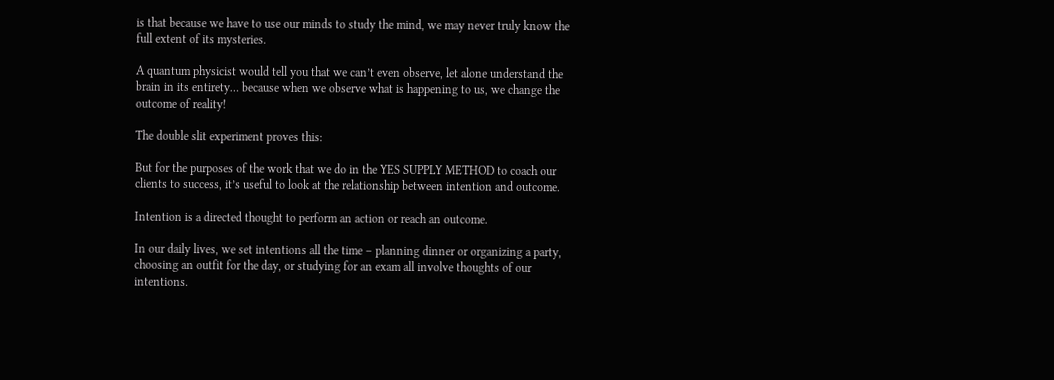is that because we have to use our minds to study the mind, we may never truly know the full extent of its mysteries.

A quantum physicist would tell you that we can’t even observe, let alone understand the brain in its entirety… because when we observe what is happening to us, we change the outcome of reality!

The double slit experiment proves this:

But for the purposes of the work that we do in the YES SUPPLY METHOD to coach our clients to success, it’s useful to look at the relationship between intention and outcome.

Intention is a directed thought to perform an action or reach an outcome.

In our daily lives, we set intentions all the time – planning dinner or organizing a party, choosing an outfit for the day, or studying for an exam all involve thoughts of our intentions.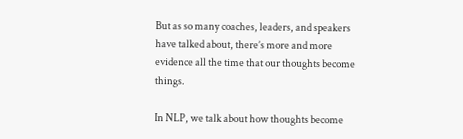But as so many coaches, leaders, and speakers have talked about, there’s more and more evidence all the time that our thoughts become things.

In NLP, we talk about how thoughts become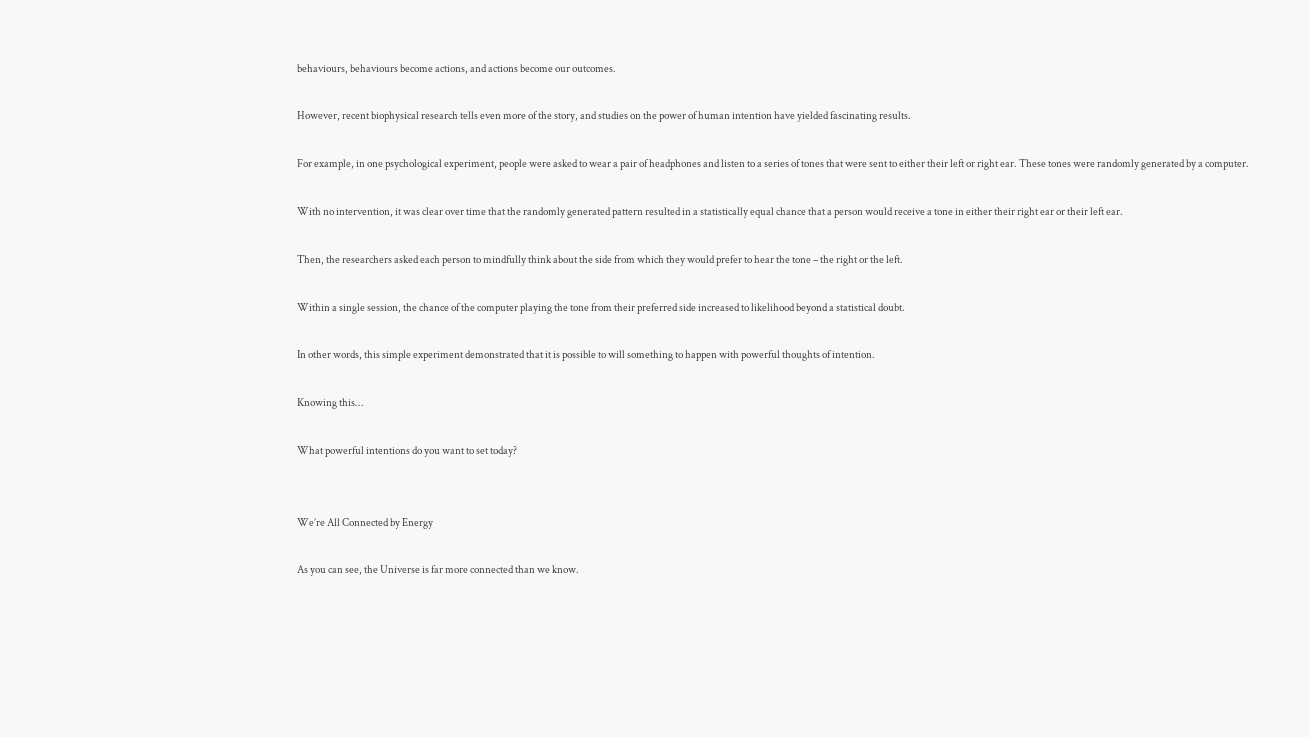behaviours, behaviours become actions, and actions become our outcomes.

However, recent biophysical research tells even more of the story, and studies on the power of human intention have yielded fascinating results.

For example, in one psychological experiment, people were asked to wear a pair of headphones and listen to a series of tones that were sent to either their left or right ear. These tones were randomly generated by a computer.

With no intervention, it was clear over time that the randomly generated pattern resulted in a statistically equal chance that a person would receive a tone in either their right ear or their left ear.

Then, the researchers asked each person to mindfully think about the side from which they would prefer to hear the tone – the right or the left.

Within a single session, the chance of the computer playing the tone from their preferred side increased to likelihood beyond a statistical doubt.

In other words, this simple experiment demonstrated that it is possible to will something to happen with powerful thoughts of intention.

Knowing this…

What powerful intentions do you want to set today?


We’re All Connected by Energy

As you can see, the Universe is far more connected than we know.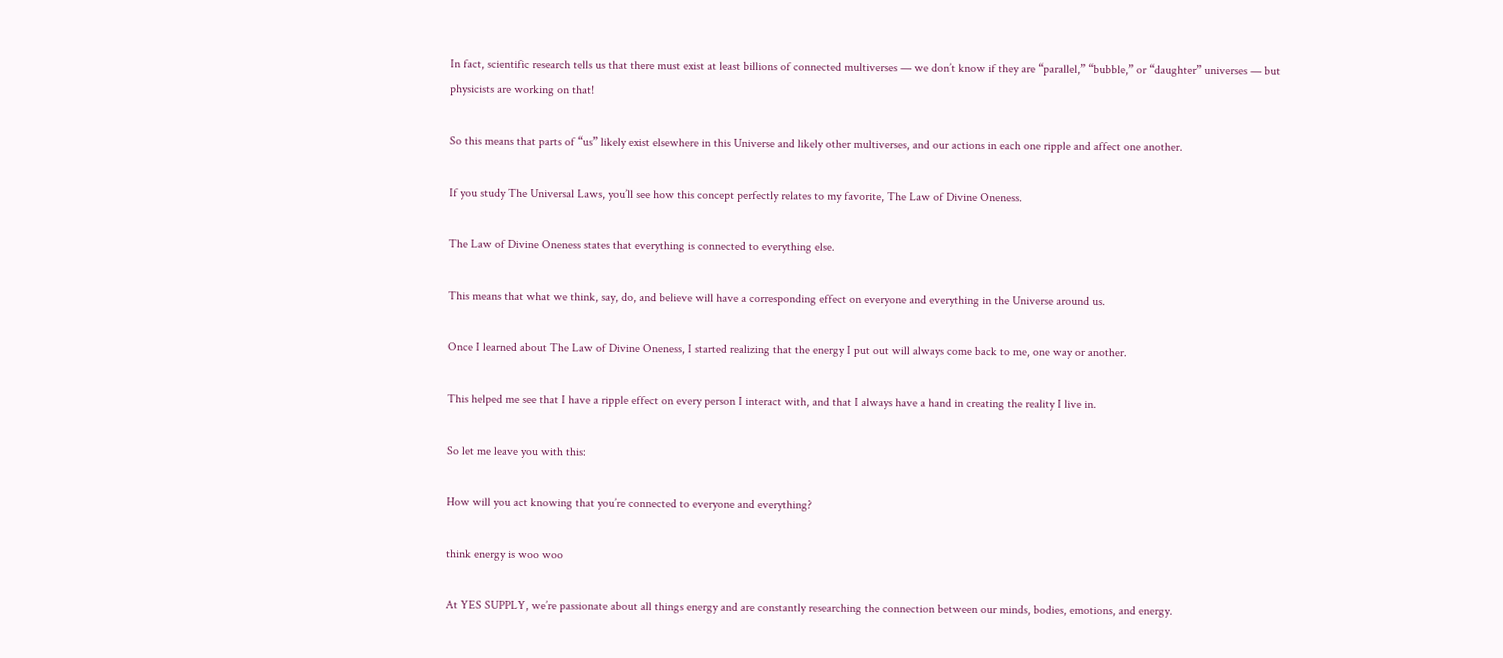In fact, scientific research tells us that there must exist at least billions of connected multiverses — we don’t know if they are “parallel,” “bubble,” or “daughter” universes — but physicists are working on that!

So this means that parts of “us” likely exist elsewhere in this Universe and likely other multiverses, and our actions in each one ripple and affect one another.

If you study The Universal Laws, you’ll see how this concept perfectly relates to my favorite, The Law of Divine Oneness.

The Law of Divine Oneness states that everything is connected to everything else.

This means that what we think, say, do, and believe will have a corresponding effect on everyone and everything in the Universe around us.

Once I learned about The Law of Divine Oneness, I started realizing that the energy I put out will always come back to me, one way or another.

This helped me see that I have a ripple effect on every person I interact with, and that I always have a hand in creating the reality I live in.

So let me leave you with this:

How will you act knowing that you’re connected to everyone and everything?

think energy is woo woo

At YES SUPPLY, we’re passionate about all things energy and are constantly researching the connection between our minds, bodies, emotions, and energy.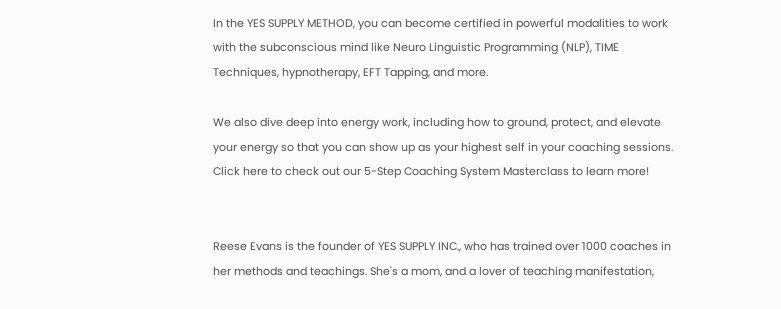In the YES SUPPLY METHOD, you can become certified in powerful modalities to work with the subconscious mind like Neuro Linguistic Programming (NLP), TIME Techniques, hypnotherapy, EFT Tapping, and more.

We also dive deep into energy work, including how to ground, protect, and elevate your energy so that you can show up as your highest self in your coaching sessions. Click here to check out our 5-Step Coaching System Masterclass to learn more!


Reese Evans is the founder of YES SUPPLY INC., who has trained over 1000 coaches in her methods and teachings. She's a mom, and a lover of teaching manifestation,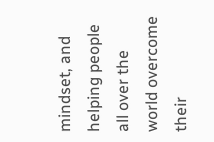mindset, and helping people all over the world overcome their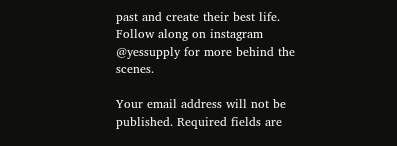past and create their best life. Follow along on instagram @yessupply for more behind the scenes.

Your email address will not be published. Required fields are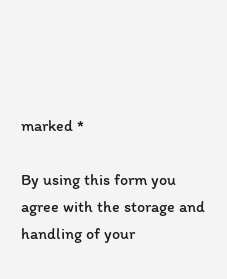marked *

By using this form you agree with the storage and handling of your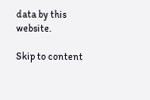data by this website.

Skip to content